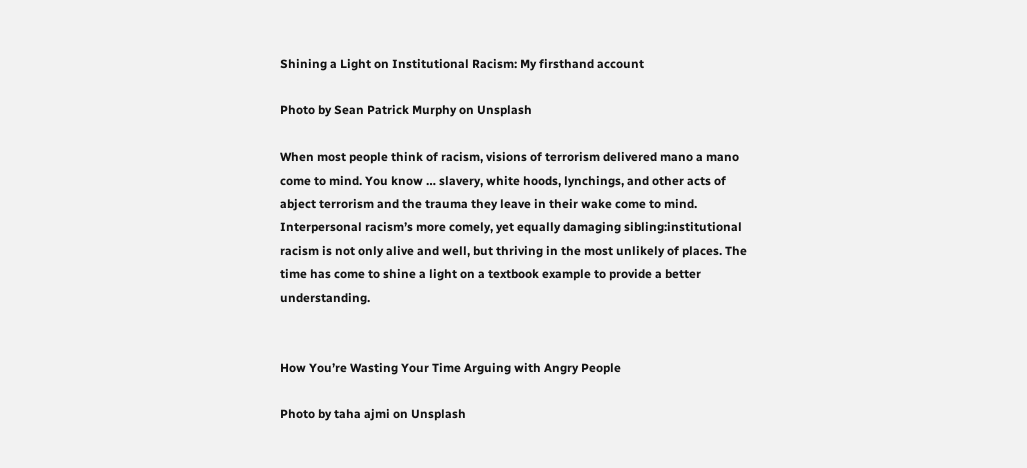Shining a Light on Institutional Racism: My firsthand account

Photo by Sean Patrick Murphy on Unsplash

When most people think of racism, visions of terrorism delivered mano a mano come to mind. You know … slavery, white hoods, lynchings, and other acts of abject terrorism and the trauma they leave in their wake come to mind. Interpersonal racism’s more comely, yet equally damaging sibling:institutional racism is not only alive and well, but thriving in the most unlikely of places. The time has come to shine a light on a textbook example to provide a better understanding.


How You’re Wasting Your Time Arguing with Angry People

Photo by taha ajmi on Unsplash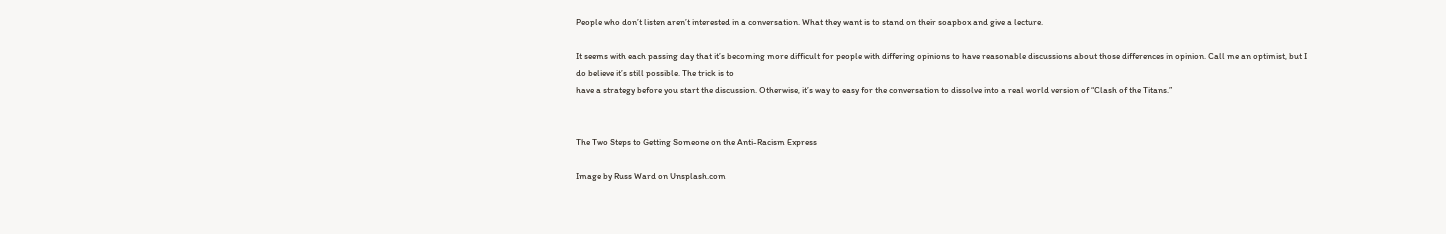People who don’t listen aren’t interested in a conversation. What they want is to stand on their soapbox and give a lecture.

It seems with each passing day that it’s becoming more difficult for people with differing opinions to have reasonable discussions about those differences in opinion. Call me an optimist, but I do believe it’s still possible. The trick is to
have a strategy before you start the discussion. Otherwise, it’s way to easy for the conversation to dissolve into a real world version of “Clash of the Titans.”


The Two Steps to Getting Someone on the Anti-Racism Express

Image by Russ Ward on Unsplash.com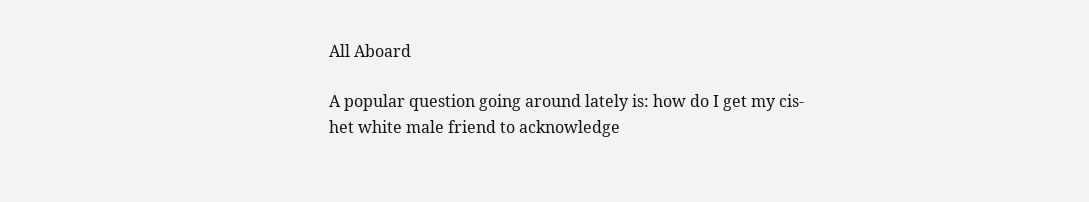All Aboard

A popular question going around lately is: how do I get my cis-het white male friend to acknowledge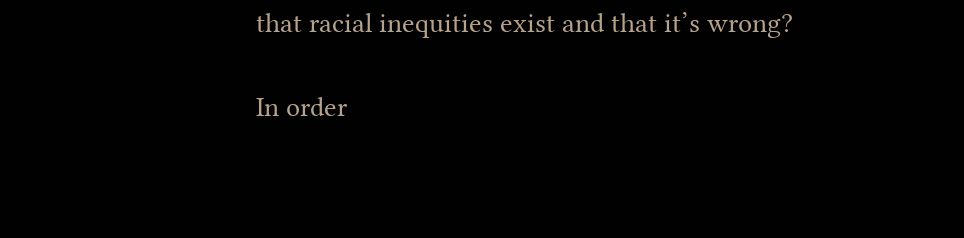that racial inequities exist and that it’s wrong?

In order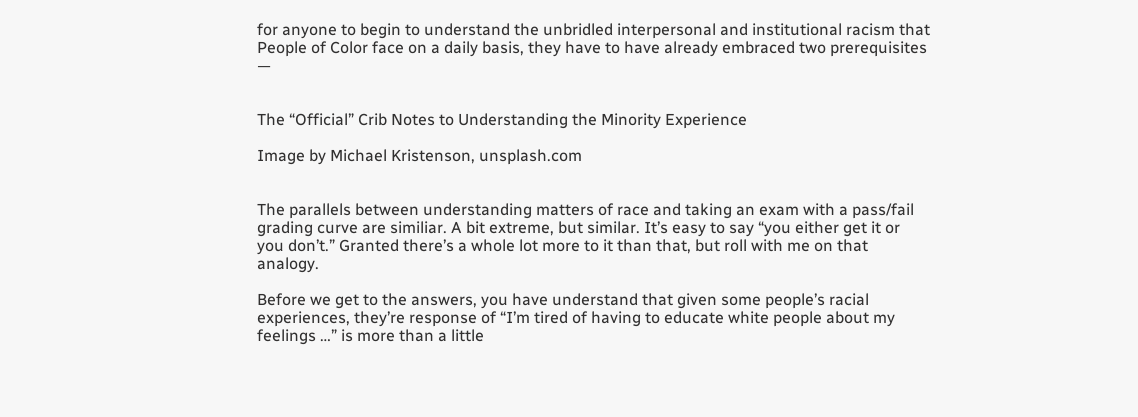for anyone to begin to understand the unbridled interpersonal and institutional racism that People of Color face on a daily basis, they have to have already embraced two prerequisites —


The “Official” Crib Notes to Understanding the Minority Experience

Image by Michael Kristenson, unsplash.com


The parallels between understanding matters of race and taking an exam with a pass/fail grading curve are similiar. A bit extreme, but similar. It’s easy to say “you either get it or you don’t.” Granted there’s a whole lot more to it than that, but roll with me on that analogy.

Before we get to the answers, you have understand that given some people’s racial experiences, they’re response of “I’m tired of having to educate white people about my feelings …” is more than a little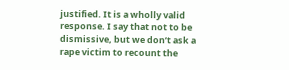justified. It is a wholly valid response. I say that not to be dismissive, but we don’t ask a rape victim to recount the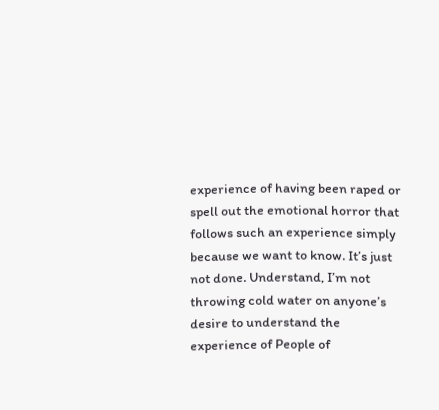experience of having been raped or spell out the emotional horror that follows such an experience simply because we want to know. It’s just not done. Understand, I’m not throwing cold water on anyone’s desire to understand the experience of People of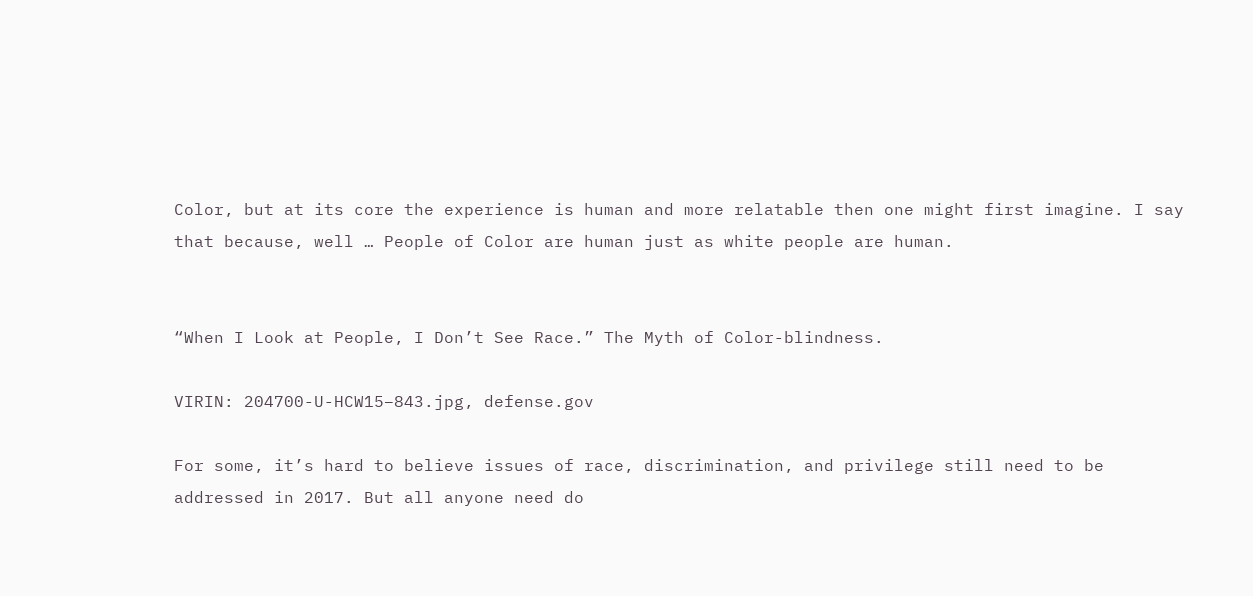Color, but at its core the experience is human and more relatable then one might first imagine. I say that because, well … People of Color are human just as white people are human.


“When I Look at People, I Don’t See Race.” The Myth of Color-blindness.

VIRIN: 204700-U-HCW15–843.jpg, defense.gov

For some, it’s hard to believe issues of race, discrimination, and privilege still need to be addressed in 2017. But all anyone need do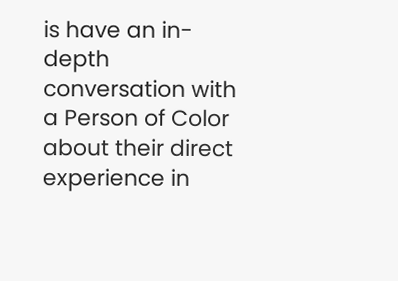is have an in-depth conversation with a Person of Color about their direct experience in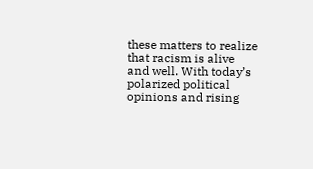these matters to realize that racism is alive and well. With today’s polarized political opinions and rising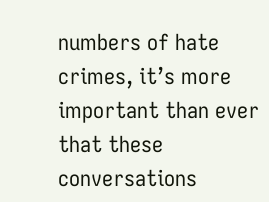numbers of hate crimes, it’s more important than ever that these conversations